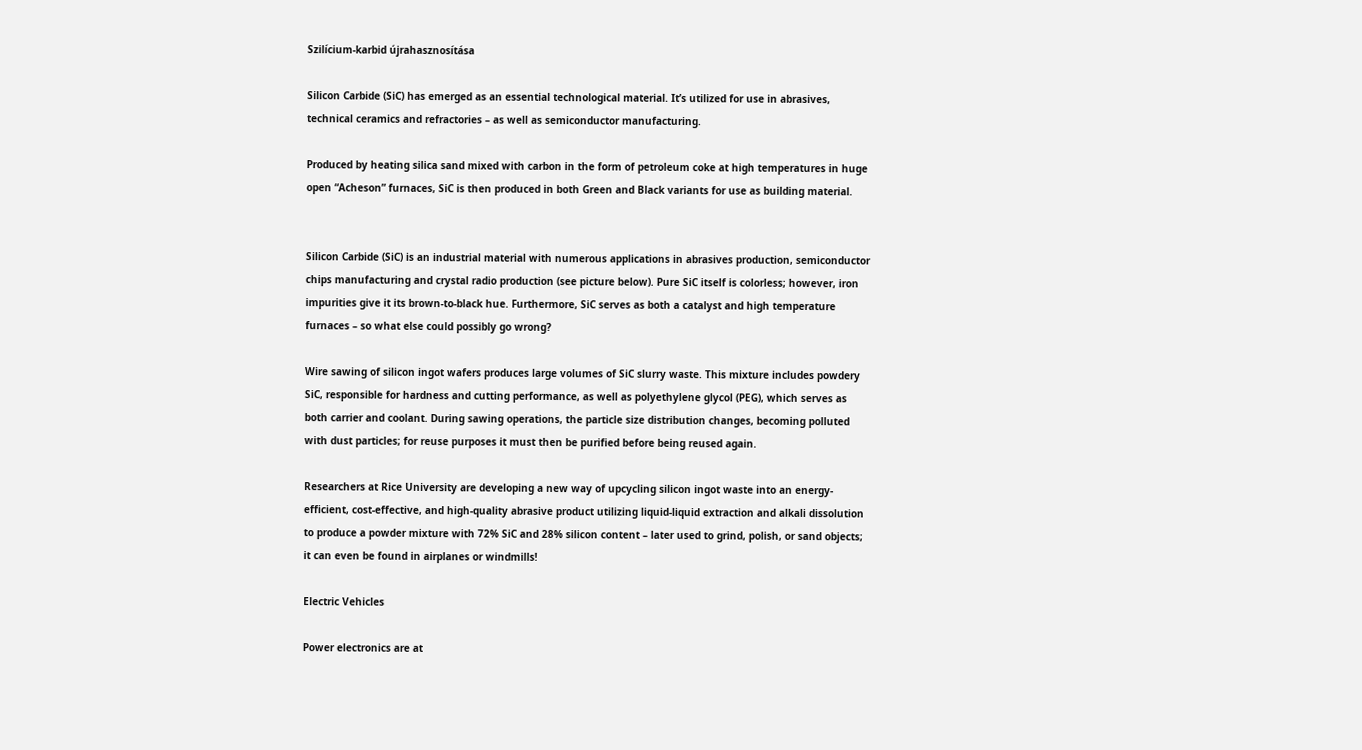Szilícium-karbid újrahasznosítása

Silicon Carbide (SiC) has emerged as an essential technological material. It’s utilized for use in abrasives, technical ceramics and refractories – as well as semiconductor manufacturing.

Produced by heating silica sand mixed with carbon in the form of petroleum coke at high temperatures in huge open “Acheson” furnaces, SiC is then produced in both Green and Black variants for use as building material.


Silicon Carbide (SiC) is an industrial material with numerous applications in abrasives production, semiconductor chips manufacturing and crystal radio production (see picture below). Pure SiC itself is colorless; however, iron impurities give it its brown-to-black hue. Furthermore, SiC serves as both a catalyst and high temperature furnaces – so what else could possibly go wrong?

Wire sawing of silicon ingot wafers produces large volumes of SiC slurry waste. This mixture includes powdery SiC, responsible for hardness and cutting performance, as well as polyethylene glycol (PEG), which serves as both carrier and coolant. During sawing operations, the particle size distribution changes, becoming polluted with dust particles; for reuse purposes it must then be purified before being reused again.

Researchers at Rice University are developing a new way of upcycling silicon ingot waste into an energy-efficient, cost-effective, and high-quality abrasive product utilizing liquid-liquid extraction and alkali dissolution to produce a powder mixture with 72% SiC and 28% silicon content – later used to grind, polish, or sand objects; it can even be found in airplanes or windmills!

Electric Vehicles

Power electronics are at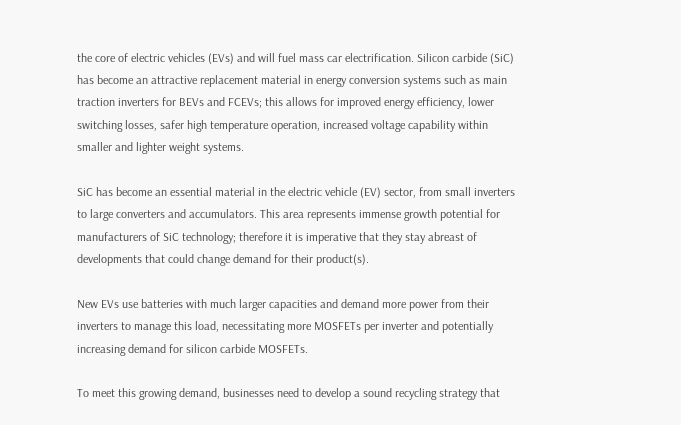the core of electric vehicles (EVs) and will fuel mass car electrification. Silicon carbide (SiC) has become an attractive replacement material in energy conversion systems such as main traction inverters for BEVs and FCEVs; this allows for improved energy efficiency, lower switching losses, safer high temperature operation, increased voltage capability within smaller and lighter weight systems.

SiC has become an essential material in the electric vehicle (EV) sector, from small inverters to large converters and accumulators. This area represents immense growth potential for manufacturers of SiC technology; therefore it is imperative that they stay abreast of developments that could change demand for their product(s).

New EVs use batteries with much larger capacities and demand more power from their inverters to manage this load, necessitating more MOSFETs per inverter and potentially increasing demand for silicon carbide MOSFETs.

To meet this growing demand, businesses need to develop a sound recycling strategy that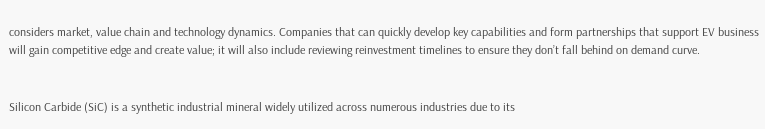considers market, value chain and technology dynamics. Companies that can quickly develop key capabilities and form partnerships that support EV business will gain competitive edge and create value; it will also include reviewing reinvestment timelines to ensure they don’t fall behind on demand curve.


Silicon Carbide (SiC) is a synthetic industrial mineral widely utilized across numerous industries due to its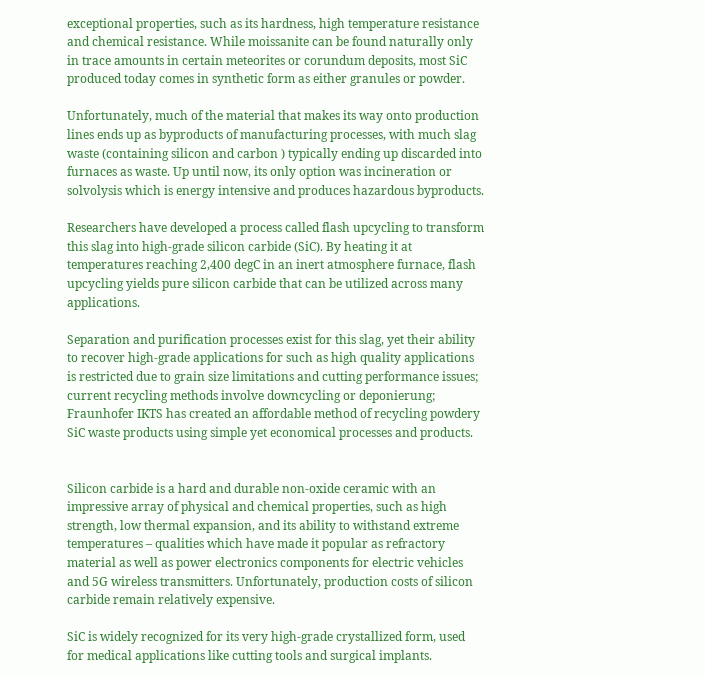exceptional properties, such as its hardness, high temperature resistance and chemical resistance. While moissanite can be found naturally only in trace amounts in certain meteorites or corundum deposits, most SiC produced today comes in synthetic form as either granules or powder.

Unfortunately, much of the material that makes its way onto production lines ends up as byproducts of manufacturing processes, with much slag waste (containing silicon and carbon ) typically ending up discarded into furnaces as waste. Up until now, its only option was incineration or solvolysis which is energy intensive and produces hazardous byproducts.

Researchers have developed a process called flash upcycling to transform this slag into high-grade silicon carbide (SiC). By heating it at temperatures reaching 2,400 degC in an inert atmosphere furnace, flash upcycling yields pure silicon carbide that can be utilized across many applications.

Separation and purification processes exist for this slag, yet their ability to recover high-grade applications for such as high quality applications is restricted due to grain size limitations and cutting performance issues; current recycling methods involve downcycling or deponierung; Fraunhofer IKTS has created an affordable method of recycling powdery SiC waste products using simple yet economical processes and products.


Silicon carbide is a hard and durable non-oxide ceramic with an impressive array of physical and chemical properties, such as high strength, low thermal expansion, and its ability to withstand extreme temperatures – qualities which have made it popular as refractory material as well as power electronics components for electric vehicles and 5G wireless transmitters. Unfortunately, production costs of silicon carbide remain relatively expensive.

SiC is widely recognized for its very high-grade crystallized form, used for medical applications like cutting tools and surgical implants.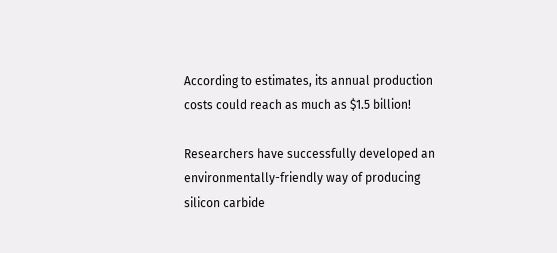According to estimates, its annual production costs could reach as much as $1.5 billion!

Researchers have successfully developed an environmentally-friendly way of producing silicon carbide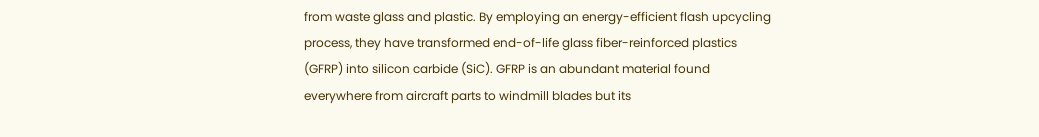from waste glass and plastic. By employing an energy-efficient flash upcycling process, they have transformed end-of-life glass fiber-reinforced plastics (GFRP) into silicon carbide (SiC). GFRP is an abundant material found everywhere from aircraft parts to windmill blades but its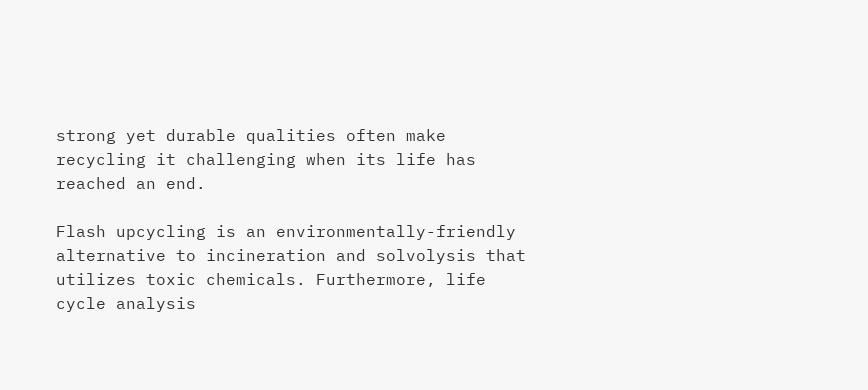strong yet durable qualities often make recycling it challenging when its life has reached an end.

Flash upcycling is an environmentally-friendly alternative to incineration and solvolysis that utilizes toxic chemicals. Furthermore, life cycle analysis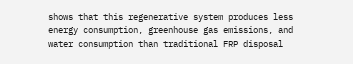shows that this regenerative system produces less energy consumption, greenhouse gas emissions, and water consumption than traditional FRP disposal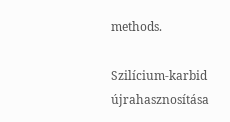methods.

Szilícium-karbid újrahasznosítása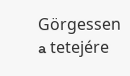Görgessen a tetejére